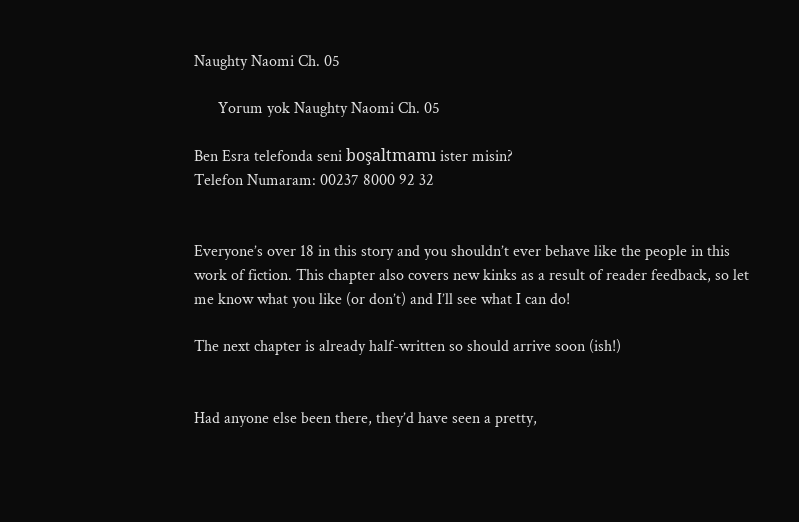Naughty Naomi Ch. 05

      Yorum yok Naughty Naomi Ch. 05

Ben Esra telefonda seni boşaltmamı ister misin?
Telefon Numaram: 00237 8000 92 32


Everyone’s over 18 in this story and you shouldn’t ever behave like the people in this work of fiction. This chapter also covers new kinks as a result of reader feedback, so let me know what you like (or don’t) and I’ll see what I can do!

The next chapter is already half-written so should arrive soon (ish!)


Had anyone else been there, they’d have seen a pretty,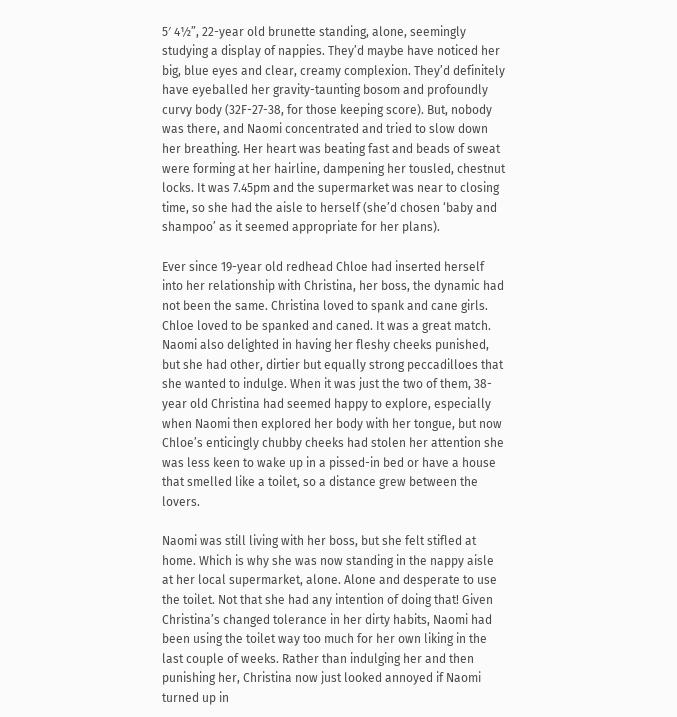5′ 4½”, 22-year old brunette standing, alone, seemingly studying a display of nappies. They’d maybe have noticed her big, blue eyes and clear, creamy complexion. They’d definitely have eyeballed her gravity-taunting bosom and profoundly curvy body (32F-27-38, for those keeping score). But, nobody was there, and Naomi concentrated and tried to slow down her breathing. Her heart was beating fast and beads of sweat were forming at her hairline, dampening her tousled, chestnut locks. It was 7.45pm and the supermarket was near to closing time, so she had the aisle to herself (she’d chosen ‘baby and shampoo’ as it seemed appropriate for her plans).

Ever since 19-year old redhead Chloe had inserted herself into her relationship with Christina, her boss, the dynamic had not been the same. Christina loved to spank and cane girls. Chloe loved to be spanked and caned. It was a great match. Naomi also delighted in having her fleshy cheeks punished, but she had other, dirtier but equally strong peccadilloes that she wanted to indulge. When it was just the two of them, 38-year old Christina had seemed happy to explore, especially when Naomi then explored her body with her tongue, but now Chloe’s enticingly chubby cheeks had stolen her attention she was less keen to wake up in a pissed-in bed or have a house that smelled like a toilet, so a distance grew between the lovers.

Naomi was still living with her boss, but she felt stifled at home. Which is why she was now standing in the nappy aisle at her local supermarket, alone. Alone and desperate to use the toilet. Not that she had any intention of doing that! Given Christina’s changed tolerance in her dirty habits, Naomi had been using the toilet way too much for her own liking in the last couple of weeks. Rather than indulging her and then punishing her, Christina now just looked annoyed if Naomi turned up in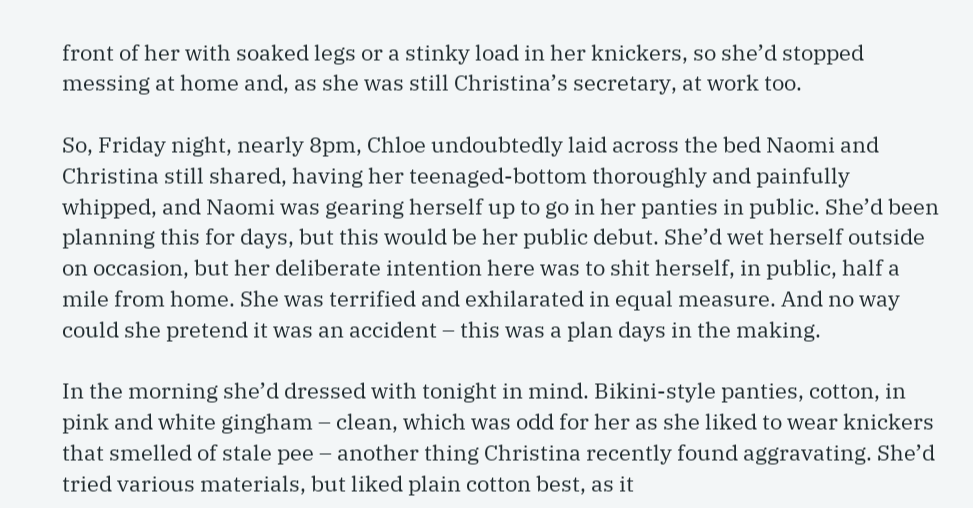front of her with soaked legs or a stinky load in her knickers, so she’d stopped messing at home and, as she was still Christina’s secretary, at work too.

So, Friday night, nearly 8pm, Chloe undoubtedly laid across the bed Naomi and Christina still shared, having her teenaged-bottom thoroughly and painfully whipped, and Naomi was gearing herself up to go in her panties in public. She’d been planning this for days, but this would be her public debut. She’d wet herself outside on occasion, but her deliberate intention here was to shit herself, in public, half a mile from home. She was terrified and exhilarated in equal measure. And no way could she pretend it was an accident – this was a plan days in the making.

In the morning she’d dressed with tonight in mind. Bikini-style panties, cotton, in pink and white gingham – clean, which was odd for her as she liked to wear knickers that smelled of stale pee – another thing Christina recently found aggravating. She’d tried various materials, but liked plain cotton best, as it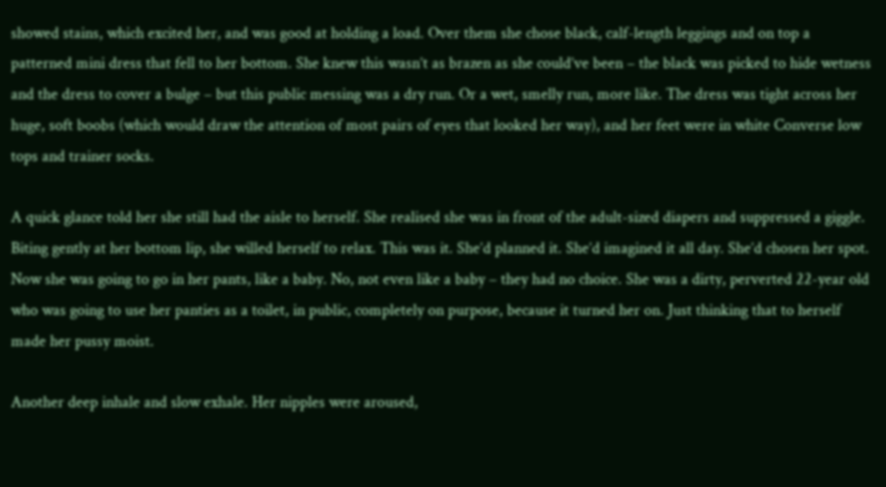showed stains, which excited her, and was good at holding a load. Over them she chose black, calf-length leggings and on top a patterned mini dress that fell to her bottom. She knew this wasn’t as brazen as she could’ve been – the black was picked to hide wetness and the dress to cover a bulge – but this public messing was a dry run. Or a wet, smelly run, more like. The dress was tight across her huge, soft boobs (which would draw the attention of most pairs of eyes that looked her way), and her feet were in white Converse low tops and trainer socks.

A quick glance told her she still had the aisle to herself. She realised she was in front of the adult-sized diapers and suppressed a giggle. Biting gently at her bottom lip, she willed herself to relax. This was it. She’d planned it. She’d imagined it all day. She’d chosen her spot. Now she was going to go in her pants, like a baby. No, not even like a baby – they had no choice. She was a dirty, perverted 22-year old who was going to use her panties as a toilet, in public, completely on purpose, because it turned her on. Just thinking that to herself made her pussy moist.

Another deep inhale and slow exhale. Her nipples were aroused,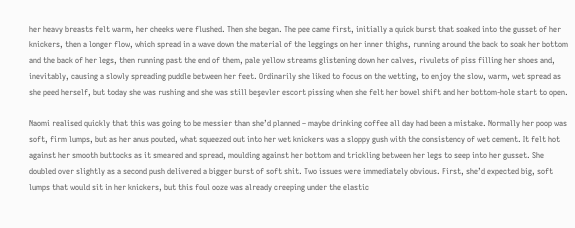her heavy breasts felt warm, her cheeks were flushed. Then she began. The pee came first, initially a quick burst that soaked into the gusset of her knickers, then a longer flow, which spread in a wave down the material of the leggings on her inner thighs, running around the back to soak her bottom and the back of her legs, then running past the end of them, pale yellow streams glistening down her calves, rivulets of piss filling her shoes and, inevitably, causing a slowly spreading puddle between her feet. Ordinarily she liked to focus on the wetting, to enjoy the slow, warm, wet spread as she peed herself, but today she was rushing and she was still beşevler escort pissing when she felt her bowel shift and her bottom-hole start to open.

Naomi realised quickly that this was going to be messier than she’d planned – maybe drinking coffee all day had been a mistake. Normally her poop was soft, firm lumps, but as her anus pouted, what squeezed out into her wet knickers was a sloppy gush with the consistency of wet cement. It felt hot against her smooth buttocks as it smeared and spread, moulding against her bottom and trickling between her legs to seep into her gusset. She doubled over slightly as a second push delivered a bigger burst of soft shit. Two issues were immediately obvious. First, she’d expected big, soft lumps that would sit in her knickers, but this foul ooze was already creeping under the elastic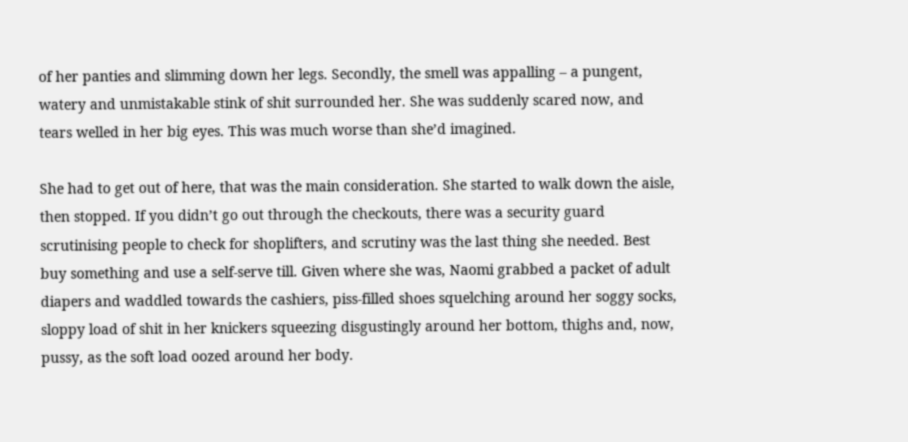of her panties and slimming down her legs. Secondly, the smell was appalling – a pungent, watery and unmistakable stink of shit surrounded her. She was suddenly scared now, and tears welled in her big eyes. This was much worse than she’d imagined.

She had to get out of here, that was the main consideration. She started to walk down the aisle, then stopped. If you didn’t go out through the checkouts, there was a security guard scrutinising people to check for shoplifters, and scrutiny was the last thing she needed. Best buy something and use a self-serve till. Given where she was, Naomi grabbed a packet of adult diapers and waddled towards the cashiers, piss-filled shoes squelching around her soggy socks, sloppy load of shit in her knickers squeezing disgustingly around her bottom, thighs and, now, pussy, as the soft load oozed around her body.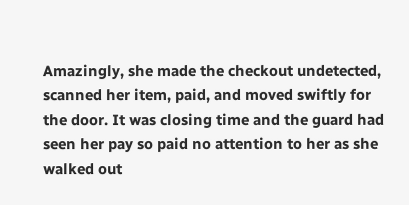Amazingly, she made the checkout undetected, scanned her item, paid, and moved swiftly for the door. It was closing time and the guard had seen her pay so paid no attention to her as she walked out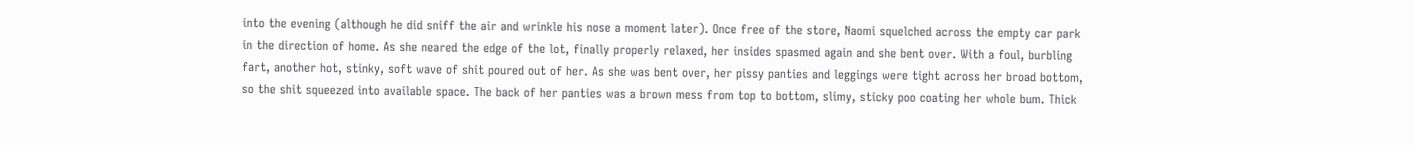into the evening (although he did sniff the air and wrinkle his nose a moment later). Once free of the store, Naomi squelched across the empty car park in the direction of home. As she neared the edge of the lot, finally properly relaxed, her insides spasmed again and she bent over. With a foul, burbling fart, another hot, stinky, soft wave of shit poured out of her. As she was bent over, her pissy panties and leggings were tight across her broad bottom, so the shit squeezed into available space. The back of her panties was a brown mess from top to bottom, slimy, sticky poo coating her whole bum. Thick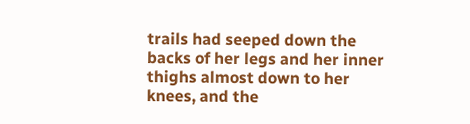trails had seeped down the backs of her legs and her inner thighs almost down to her knees, and the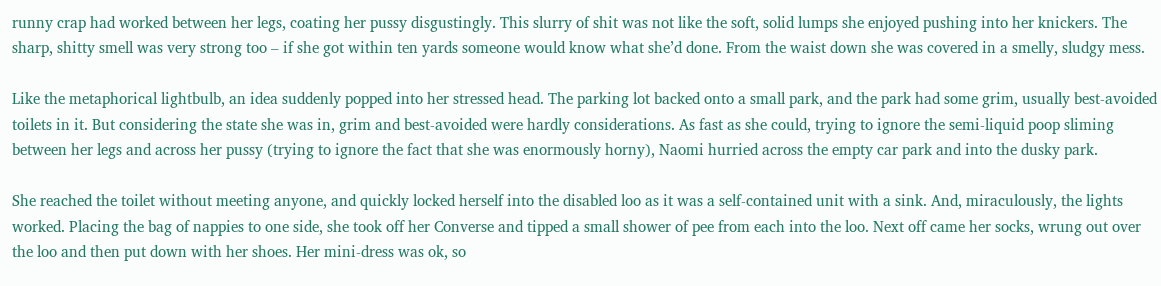runny crap had worked between her legs, coating her pussy disgustingly. This slurry of shit was not like the soft, solid lumps she enjoyed pushing into her knickers. The sharp, shitty smell was very strong too – if she got within ten yards someone would know what she’d done. From the waist down she was covered in a smelly, sludgy mess.

Like the metaphorical lightbulb, an idea suddenly popped into her stressed head. The parking lot backed onto a small park, and the park had some grim, usually best-avoided toilets in it. But considering the state she was in, grim and best-avoided were hardly considerations. As fast as she could, trying to ignore the semi-liquid poop sliming between her legs and across her pussy (trying to ignore the fact that she was enormously horny), Naomi hurried across the empty car park and into the dusky park.

She reached the toilet without meeting anyone, and quickly locked herself into the disabled loo as it was a self-contained unit with a sink. And, miraculously, the lights worked. Placing the bag of nappies to one side, she took off her Converse and tipped a small shower of pee from each into the loo. Next off came her socks, wrung out over the loo and then put down with her shoes. Her mini-dress was ok, so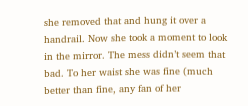she removed that and hung it over a handrail. Now she took a moment to look in the mirror. The mess didn’t seem that bad. To her waist she was fine (much better than fine, any fan of her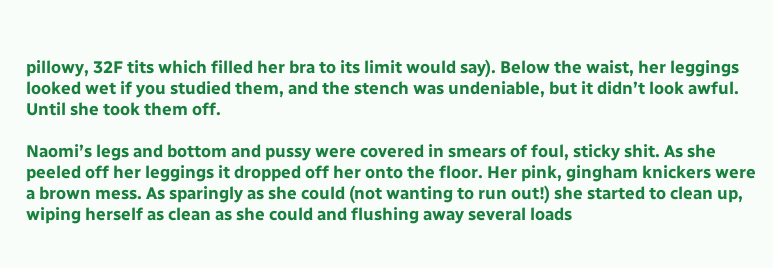pillowy, 32F tits which filled her bra to its limit would say). Below the waist, her leggings looked wet if you studied them, and the stench was undeniable, but it didn’t look awful. Until she took them off.

Naomi’s legs and bottom and pussy were covered in smears of foul, sticky shit. As she peeled off her leggings it dropped off her onto the floor. Her pink, gingham knickers were a brown mess. As sparingly as she could (not wanting to run out!) she started to clean up, wiping herself as clean as she could and flushing away several loads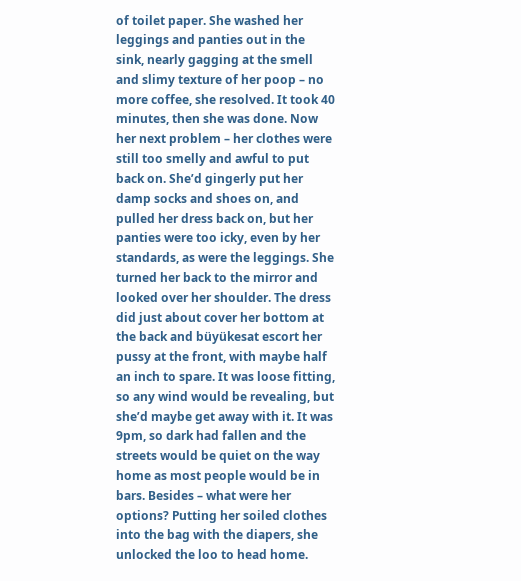of toilet paper. She washed her leggings and panties out in the sink, nearly gagging at the smell and slimy texture of her poop – no more coffee, she resolved. It took 40 minutes, then she was done. Now her next problem – her clothes were still too smelly and awful to put back on. She’d gingerly put her damp socks and shoes on, and pulled her dress back on, but her panties were too icky, even by her standards, as were the leggings. She turned her back to the mirror and looked over her shoulder. The dress did just about cover her bottom at the back and büyükesat escort her pussy at the front, with maybe half an inch to spare. It was loose fitting, so any wind would be revealing, but she’d maybe get away with it. It was 9pm, so dark had fallen and the streets would be quiet on the way home as most people would be in bars. Besides – what were her options? Putting her soiled clothes into the bag with the diapers, she unlocked the loo to head home.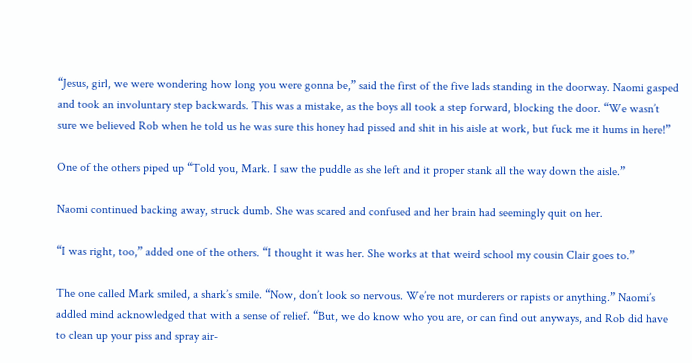“Jesus, girl, we were wondering how long you were gonna be,” said the first of the five lads standing in the doorway. Naomi gasped and took an involuntary step backwards. This was a mistake, as the boys all took a step forward, blocking the door. “We wasn’t sure we believed Rob when he told us he was sure this honey had pissed and shit in his aisle at work, but fuck me it hums in here!”

One of the others piped up “Told you, Mark. I saw the puddle as she left and it proper stank all the way down the aisle.”

Naomi continued backing away, struck dumb. She was scared and confused and her brain had seemingly quit on her.

“I was right, too,” added one of the others. “I thought it was her. She works at that weird school my cousin Clair goes to.”

The one called Mark smiled, a shark’s smile. “Now, don’t look so nervous. We’re not murderers or rapists or anything.” Naomi’s addled mind acknowledged that with a sense of relief. “But, we do know who you are, or can find out anyways, and Rob did have to clean up your piss and spray air-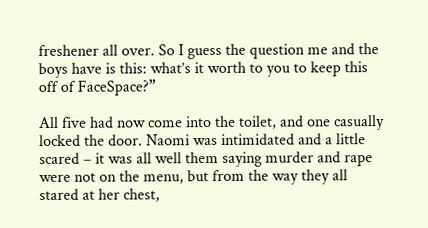freshener all over. So I guess the question me and the boys have is this: what’s it worth to you to keep this off of FaceSpace?”

All five had now come into the toilet, and one casually locked the door. Naomi was intimidated and a little scared – it was all well them saying murder and rape were not on the menu, but from the way they all stared at her chest,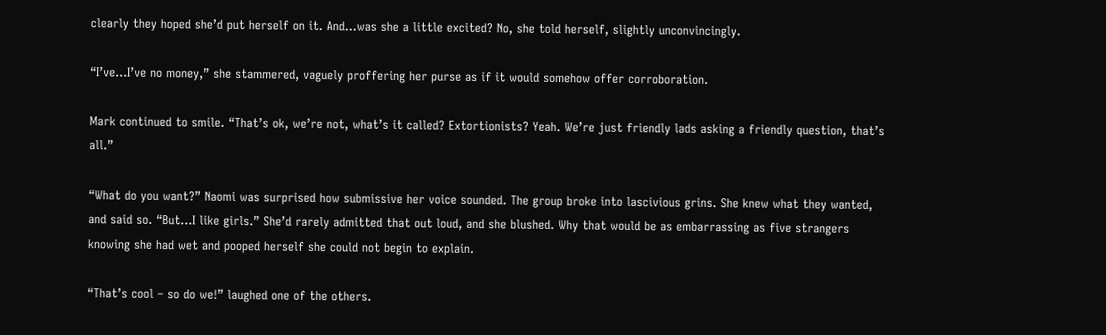clearly they hoped she’d put herself on it. And…was she a little excited? No, she told herself, slightly unconvincingly.

“I’ve…I’ve no money,” she stammered, vaguely proffering her purse as if it would somehow offer corroboration.

Mark continued to smile. “That’s ok, we’re not, what’s it called? Extortionists? Yeah. We’re just friendly lads asking a friendly question, that’s all.”

“What do you want?” Naomi was surprised how submissive her voice sounded. The group broke into lascivious grins. She knew what they wanted, and said so. “But…I like girls.” She’d rarely admitted that out loud, and she blushed. Why that would be as embarrassing as five strangers knowing she had wet and pooped herself she could not begin to explain.

“That’s cool – so do we!” laughed one of the others.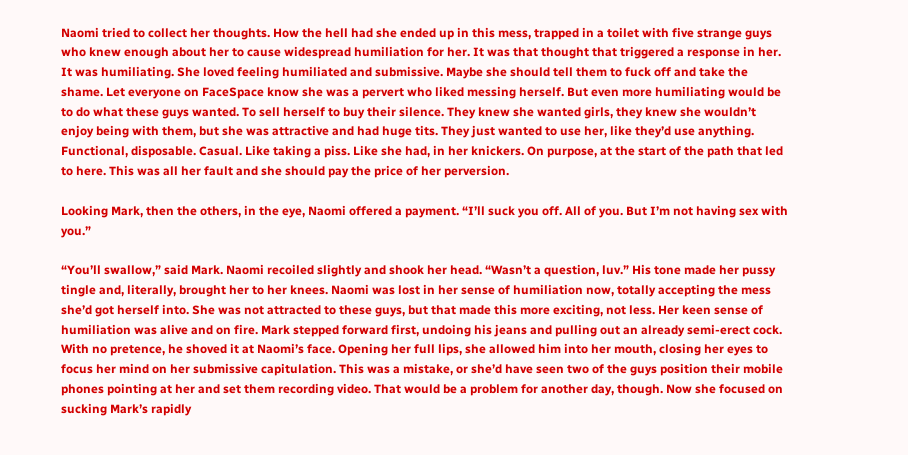Naomi tried to collect her thoughts. How the hell had she ended up in this mess, trapped in a toilet with five strange guys who knew enough about her to cause widespread humiliation for her. It was that thought that triggered a response in her. It was humiliating. She loved feeling humiliated and submissive. Maybe she should tell them to fuck off and take the shame. Let everyone on FaceSpace know she was a pervert who liked messing herself. But even more humiliating would be to do what these guys wanted. To sell herself to buy their silence. They knew she wanted girls, they knew she wouldn’t enjoy being with them, but she was attractive and had huge tits. They just wanted to use her, like they’d use anything. Functional, disposable. Casual. Like taking a piss. Like she had, in her knickers. On purpose, at the start of the path that led to here. This was all her fault and she should pay the price of her perversion.

Looking Mark, then the others, in the eye, Naomi offered a payment. “I’ll suck you off. All of you. But I’m not having sex with you.”

“You’ll swallow,” said Mark. Naomi recoiled slightly and shook her head. “Wasn’t a question, luv.” His tone made her pussy tingle and, literally, brought her to her knees. Naomi was lost in her sense of humiliation now, totally accepting the mess she’d got herself into. She was not attracted to these guys, but that made this more exciting, not less. Her keen sense of humiliation was alive and on fire. Mark stepped forward first, undoing his jeans and pulling out an already semi-erect cock. With no pretence, he shoved it at Naomi’s face. Opening her full lips, she allowed him into her mouth, closing her eyes to focus her mind on her submissive capitulation. This was a mistake, or she’d have seen two of the guys position their mobile phones pointing at her and set them recording video. That would be a problem for another day, though. Now she focused on sucking Mark’s rapidly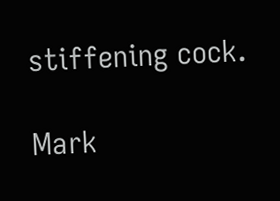stiffening cock.

Mark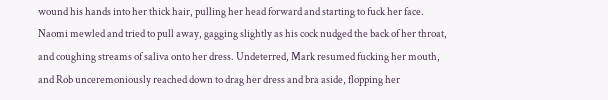wound his hands into her thick hair, pulling her head forward and starting to fuck her face. Naomi mewled and tried to pull away, gagging slightly as his cock nudged the back of her throat, and coughing streams of saliva onto her dress. Undeterred, Mark resumed fucking her mouth, and Rob unceremoniously reached down to drag her dress and bra aside, flopping her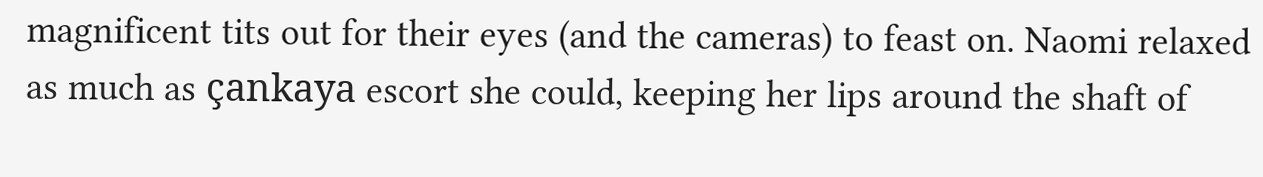magnificent tits out for their eyes (and the cameras) to feast on. Naomi relaxed as much as çankaya escort she could, keeping her lips around the shaft of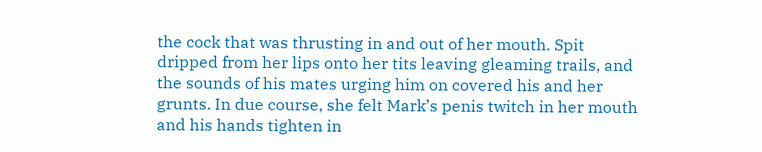the cock that was thrusting in and out of her mouth. Spit dripped from her lips onto her tits leaving gleaming trails, and the sounds of his mates urging him on covered his and her grunts. In due course, she felt Mark’s penis twitch in her mouth and his hands tighten in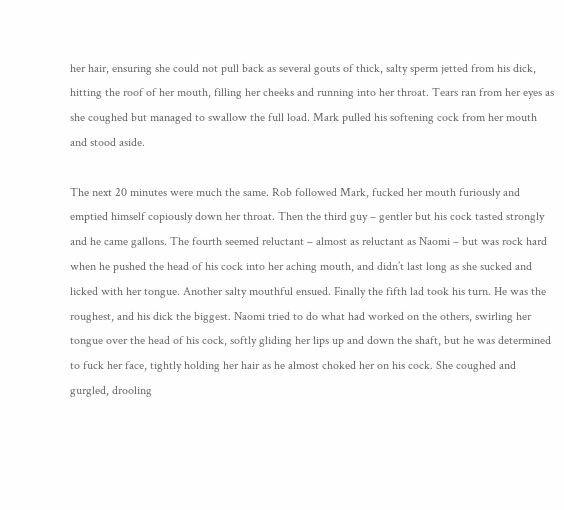her hair, ensuring she could not pull back as several gouts of thick, salty sperm jetted from his dick, hitting the roof of her mouth, filling her cheeks and running into her throat. Tears ran from her eyes as she coughed but managed to swallow the full load. Mark pulled his softening cock from her mouth and stood aside.

The next 20 minutes were much the same. Rob followed Mark, fucked her mouth furiously and emptied himself copiously down her throat. Then the third guy – gentler but his cock tasted strongly and he came gallons. The fourth seemed reluctant – almost as reluctant as Naomi – but was rock hard when he pushed the head of his cock into her aching mouth, and didn’t last long as she sucked and licked with her tongue. Another salty mouthful ensued. Finally the fifth lad took his turn. He was the roughest, and his dick the biggest. Naomi tried to do what had worked on the others, swirling her tongue over the head of his cock, softly gliding her lips up and down the shaft, but he was determined to fuck her face, tightly holding her hair as he almost choked her on his cock. She coughed and gurgled, drooling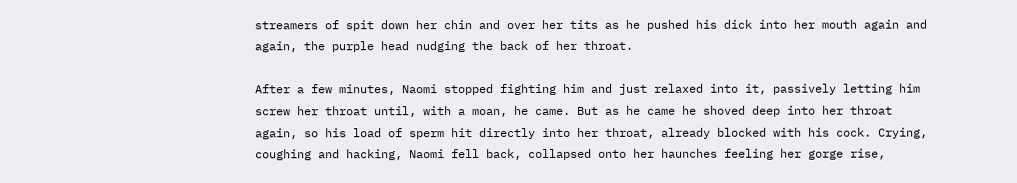streamers of spit down her chin and over her tits as he pushed his dick into her mouth again and again, the purple head nudging the back of her throat.

After a few minutes, Naomi stopped fighting him and just relaxed into it, passively letting him screw her throat until, with a moan, he came. But as he came he shoved deep into her throat again, so his load of sperm hit directly into her throat, already blocked with his cock. Crying, coughing and hacking, Naomi fell back, collapsed onto her haunches feeling her gorge rise,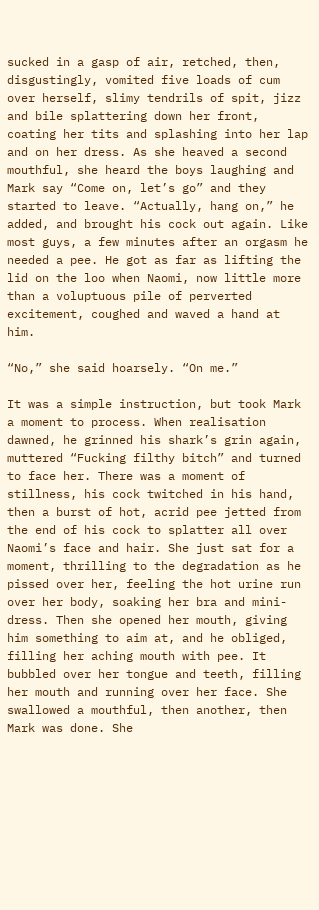sucked in a gasp of air, retched, then, disgustingly, vomited five loads of cum over herself, slimy tendrils of spit, jizz and bile splattering down her front, coating her tits and splashing into her lap and on her dress. As she heaved a second mouthful, she heard the boys laughing and Mark say “Come on, let’s go” and they started to leave. “Actually, hang on,” he added, and brought his cock out again. Like most guys, a few minutes after an orgasm he needed a pee. He got as far as lifting the lid on the loo when Naomi, now little more than a voluptuous pile of perverted excitement, coughed and waved a hand at him.

“No,” she said hoarsely. “On me.”

It was a simple instruction, but took Mark a moment to process. When realisation dawned, he grinned his shark’s grin again, muttered “Fucking filthy bitch” and turned to face her. There was a moment of stillness, his cock twitched in his hand, then a burst of hot, acrid pee jetted from the end of his cock to splatter all over Naomi’s face and hair. She just sat for a moment, thrilling to the degradation as he pissed over her, feeling the hot urine run over her body, soaking her bra and mini-dress. Then she opened her mouth, giving him something to aim at, and he obliged, filling her aching mouth with pee. It bubbled over her tongue and teeth, filling her mouth and running over her face. She swallowed a mouthful, then another, then Mark was done. She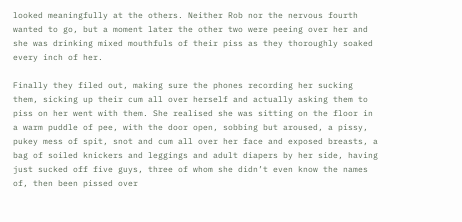looked meaningfully at the others. Neither Rob nor the nervous fourth wanted to go, but a moment later the other two were peeing over her and she was drinking mixed mouthfuls of their piss as they thoroughly soaked every inch of her.

Finally they filed out, making sure the phones recording her sucking them, sicking up their cum all over herself and actually asking them to piss on her went with them. She realised she was sitting on the floor in a warm puddle of pee, with the door open, sobbing but aroused, a pissy, pukey mess of spit, snot and cum all over her face and exposed breasts, a bag of soiled knickers and leggings and adult diapers by her side, having just sucked off five guys, three of whom she didn’t even know the names of, then been pissed over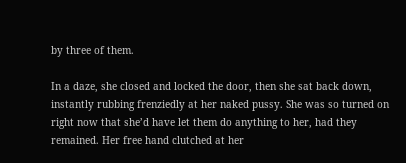by three of them.

In a daze, she closed and locked the door, then she sat back down, instantly rubbing frenziedly at her naked pussy. She was so turned on right now that she’d have let them do anything to her, had they remained. Her free hand clutched at her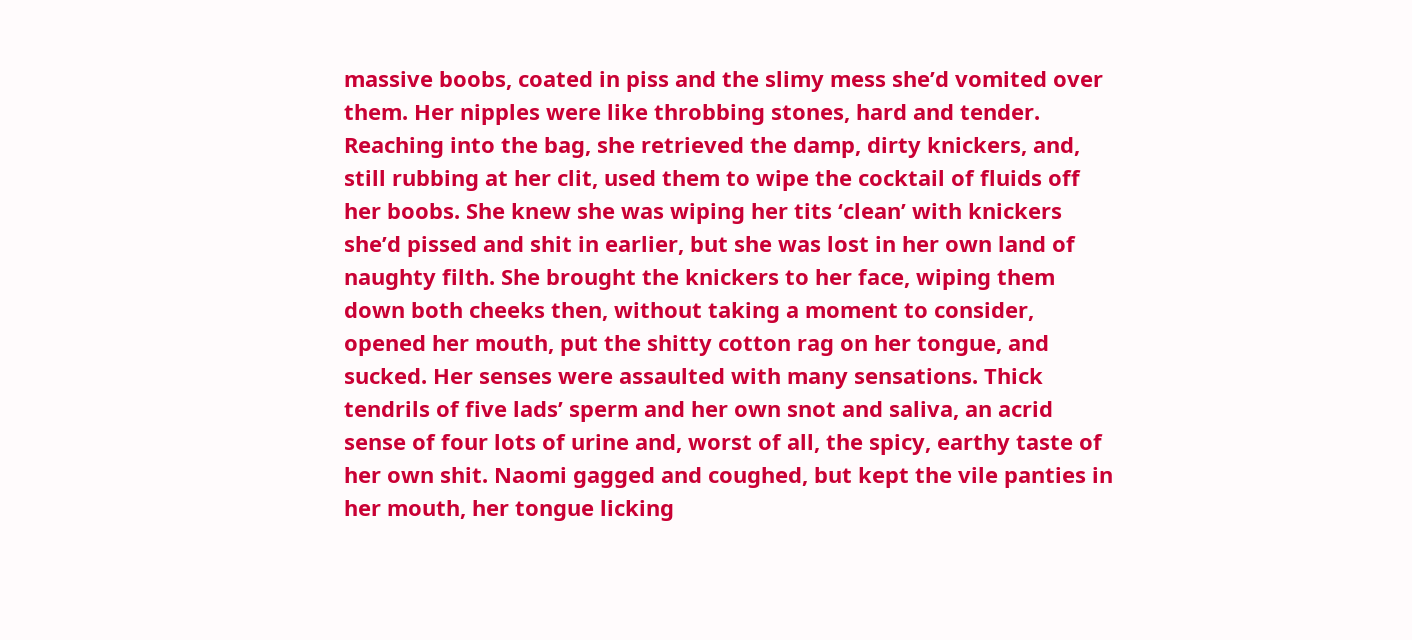massive boobs, coated in piss and the slimy mess she’d vomited over them. Her nipples were like throbbing stones, hard and tender. Reaching into the bag, she retrieved the damp, dirty knickers, and, still rubbing at her clit, used them to wipe the cocktail of fluids off her boobs. She knew she was wiping her tits ‘clean’ with knickers she’d pissed and shit in earlier, but she was lost in her own land of naughty filth. She brought the knickers to her face, wiping them down both cheeks then, without taking a moment to consider, opened her mouth, put the shitty cotton rag on her tongue, and sucked. Her senses were assaulted with many sensations. Thick tendrils of five lads’ sperm and her own snot and saliva, an acrid sense of four lots of urine and, worst of all, the spicy, earthy taste of her own shit. Naomi gagged and coughed, but kept the vile panties in her mouth, her tongue licking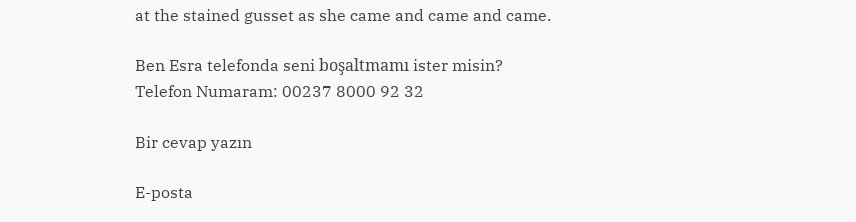at the stained gusset as she came and came and came.

Ben Esra telefonda seni boşaltmamı ister misin?
Telefon Numaram: 00237 8000 92 32

Bir cevap yazın

E-posta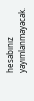hesabınız yayımlanmayacak.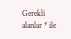Gerekli alanlar * ile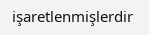işaretlenmişlerdir